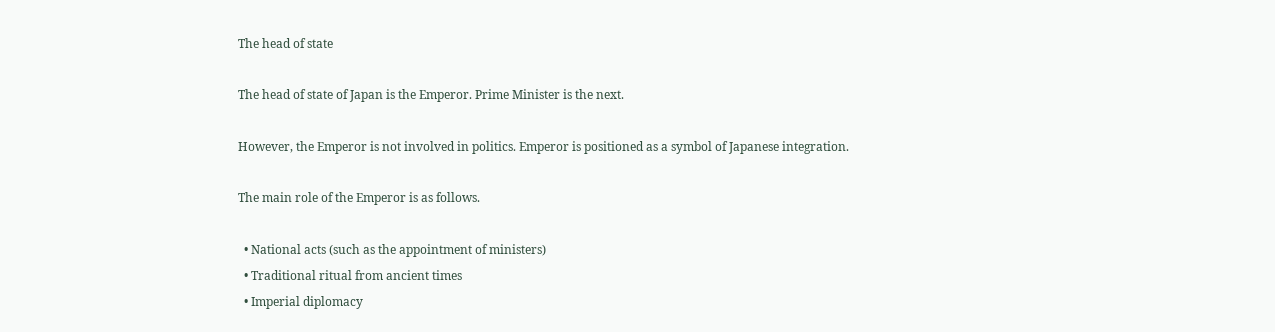The head of state

The head of state of Japan is the Emperor. Prime Minister is the next.

However, the Emperor is not involved in politics. Emperor is positioned as a symbol of Japanese integration.

The main role of the Emperor is as follows.

  • National acts (such as the appointment of ministers)
  • Traditional ritual from ancient times
  • Imperial diplomacy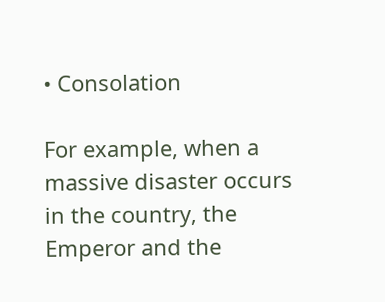• Consolation

For example, when a massive disaster occurs in the country, the Emperor and the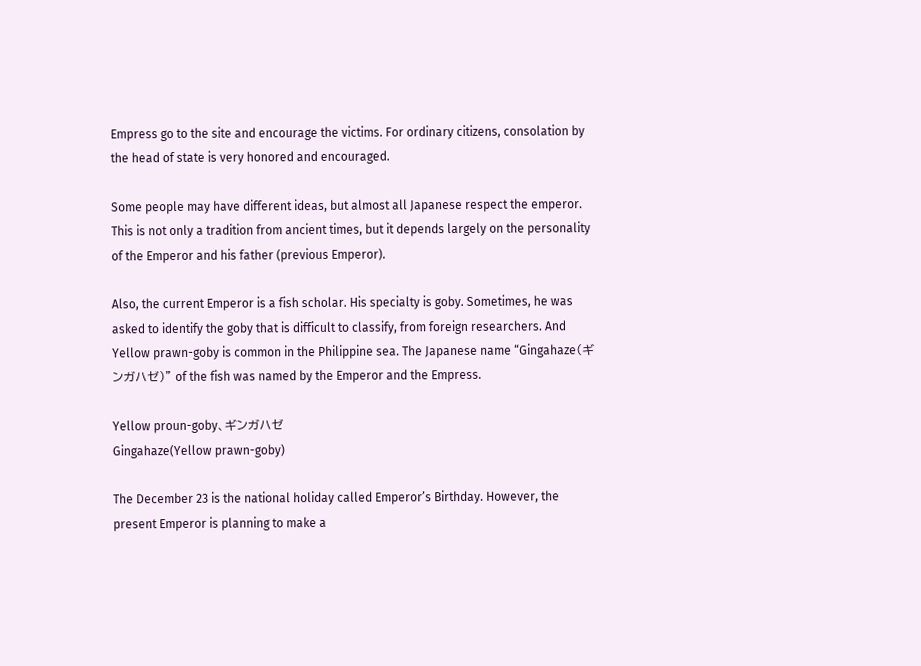Empress go to the site and encourage the victims. For ordinary citizens, consolation by the head of state is very honored and encouraged.

Some people may have different ideas, but almost all Japanese respect the emperor. This is not only a tradition from ancient times, but it depends largely on the personality of the Emperor and his father (previous Emperor).

Also, the current Emperor is a fish scholar. His specialty is goby. Sometimes, he was asked to identify the goby that is difficult to classify, from foreign researchers. And Yellow prawn-goby is common in the Philippine sea. The Japanese name “Gingahaze(ギンガハゼ)” of the fish was named by the Emperor and the Empress.

Yellow proun-goby、ギンガハゼ
Gingahaze(Yellow prawn-goby)

The December 23 is the national holiday called Emperor’s Birthday. However, the present Emperor is planning to make a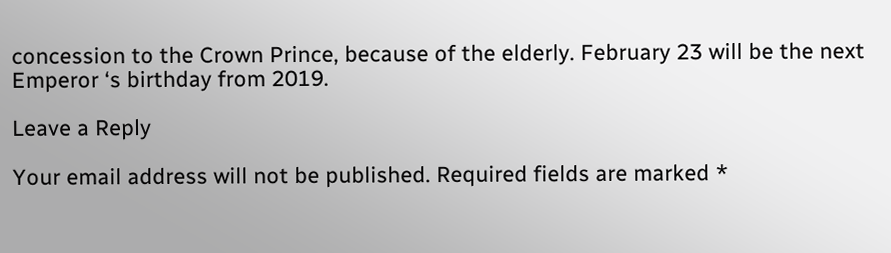concession to the Crown Prince, because of the elderly. February 23 will be the next Emperor ‘s birthday from 2019.

Leave a Reply

Your email address will not be published. Required fields are marked *